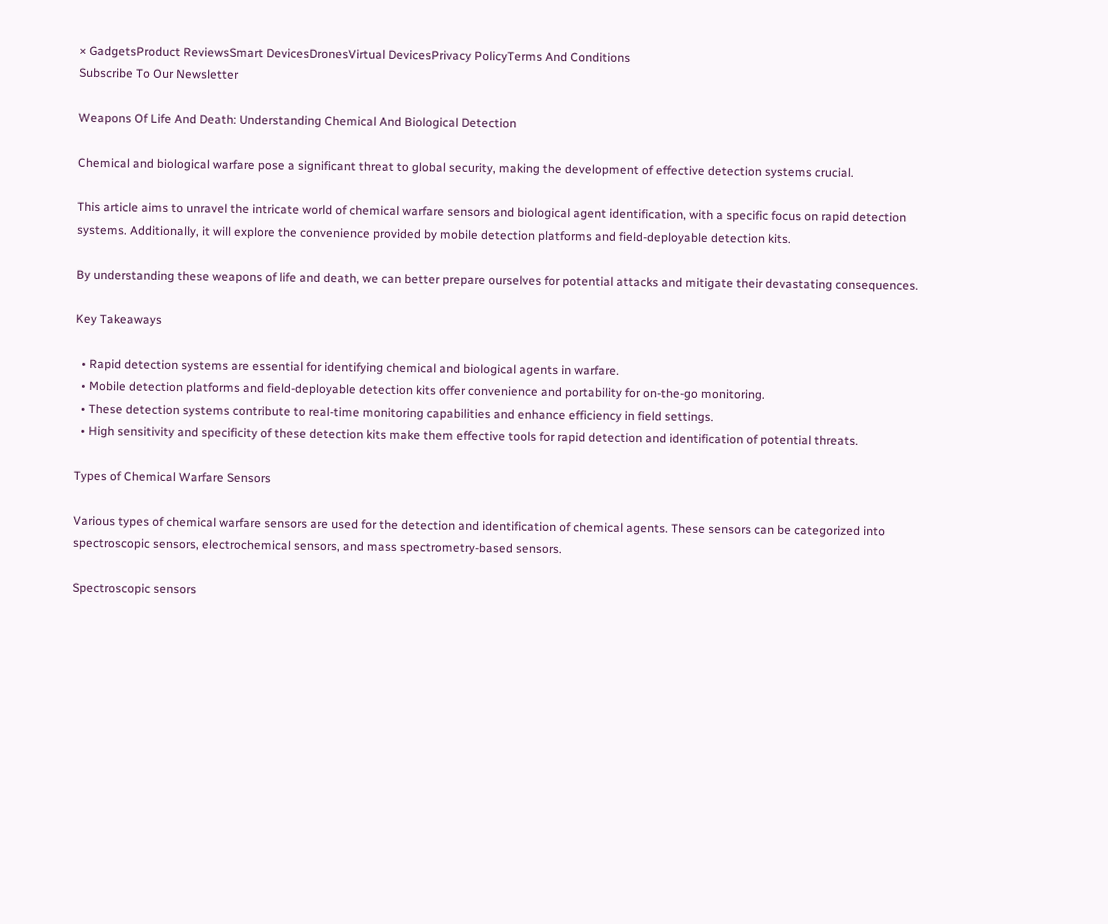× GadgetsProduct ReviewsSmart DevicesDronesVirtual DevicesPrivacy PolicyTerms And Conditions
Subscribe To Our Newsletter

Weapons Of Life And Death: Understanding Chemical And Biological Detection

Chemical and biological warfare pose a significant threat to global security, making the development of effective detection systems crucial.

This article aims to unravel the intricate world of chemical warfare sensors and biological agent identification, with a specific focus on rapid detection systems. Additionally, it will explore the convenience provided by mobile detection platforms and field-deployable detection kits.

By understanding these weapons of life and death, we can better prepare ourselves for potential attacks and mitigate their devastating consequences.

Key Takeaways

  • Rapid detection systems are essential for identifying chemical and biological agents in warfare.
  • Mobile detection platforms and field-deployable detection kits offer convenience and portability for on-the-go monitoring.
  • These detection systems contribute to real-time monitoring capabilities and enhance efficiency in field settings.
  • High sensitivity and specificity of these detection kits make them effective tools for rapid detection and identification of potential threats.

Types of Chemical Warfare Sensors

Various types of chemical warfare sensors are used for the detection and identification of chemical agents. These sensors can be categorized into spectroscopic sensors, electrochemical sensors, and mass spectrometry-based sensors.

Spectroscopic sensors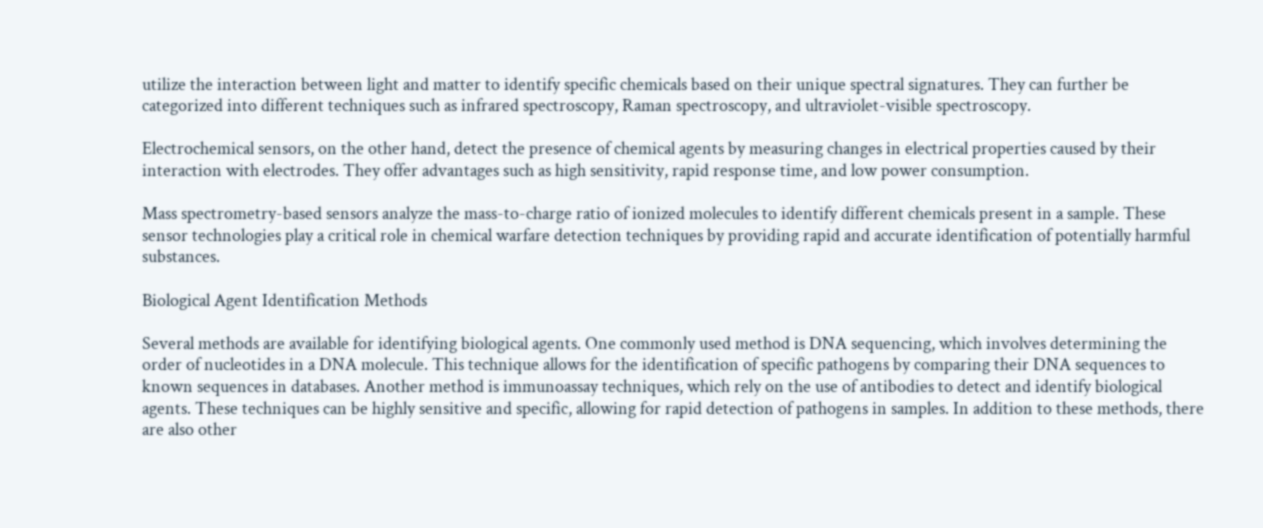utilize the interaction between light and matter to identify specific chemicals based on their unique spectral signatures. They can further be categorized into different techniques such as infrared spectroscopy, Raman spectroscopy, and ultraviolet-visible spectroscopy.

Electrochemical sensors, on the other hand, detect the presence of chemical agents by measuring changes in electrical properties caused by their interaction with electrodes. They offer advantages such as high sensitivity, rapid response time, and low power consumption.

Mass spectrometry-based sensors analyze the mass-to-charge ratio of ionized molecules to identify different chemicals present in a sample. These sensor technologies play a critical role in chemical warfare detection techniques by providing rapid and accurate identification of potentially harmful substances.

Biological Agent Identification Methods

Several methods are available for identifying biological agents. One commonly used method is DNA sequencing, which involves determining the order of nucleotides in a DNA molecule. This technique allows for the identification of specific pathogens by comparing their DNA sequences to known sequences in databases. Another method is immunoassay techniques, which rely on the use of antibodies to detect and identify biological agents. These techniques can be highly sensitive and specific, allowing for rapid detection of pathogens in samples. In addition to these methods, there are also other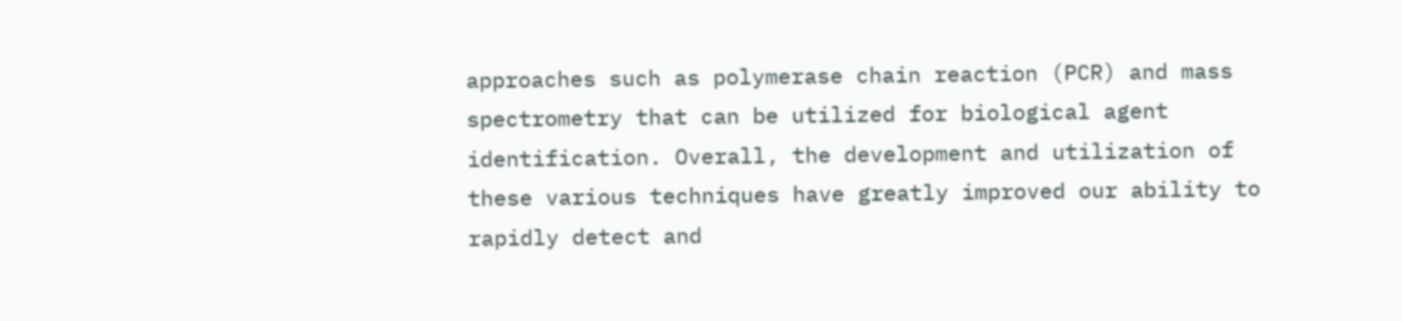approaches such as polymerase chain reaction (PCR) and mass spectrometry that can be utilized for biological agent identification. Overall, the development and utilization of these various techniques have greatly improved our ability to rapidly detect and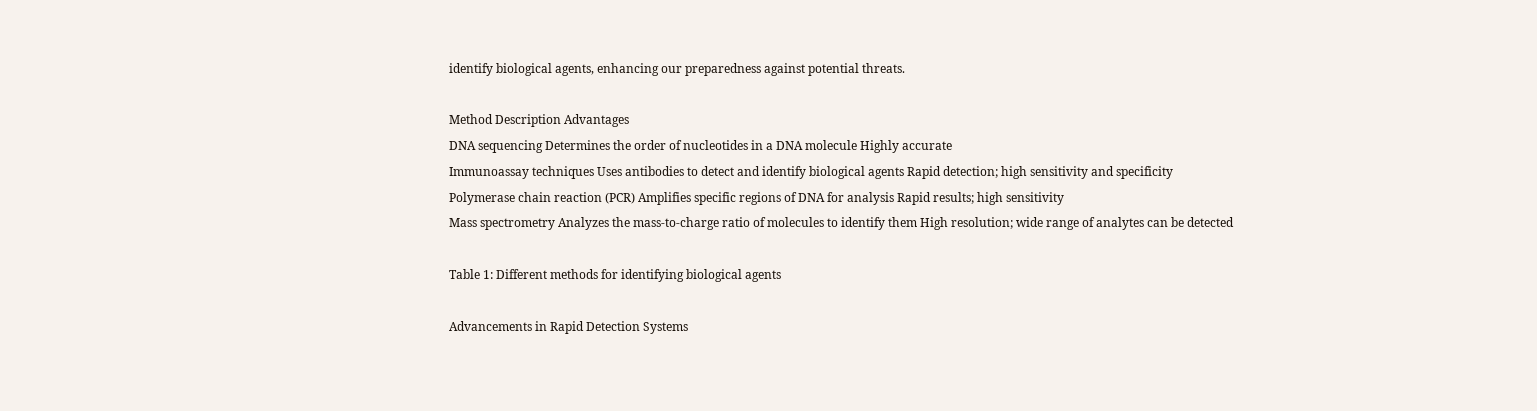identify biological agents, enhancing our preparedness against potential threats.

Method Description Advantages
DNA sequencing Determines the order of nucleotides in a DNA molecule Highly accurate
Immunoassay techniques Uses antibodies to detect and identify biological agents Rapid detection; high sensitivity and specificity
Polymerase chain reaction (PCR) Amplifies specific regions of DNA for analysis Rapid results; high sensitivity
Mass spectrometry Analyzes the mass-to-charge ratio of molecules to identify them High resolution; wide range of analytes can be detected

Table 1: Different methods for identifying biological agents

Advancements in Rapid Detection Systems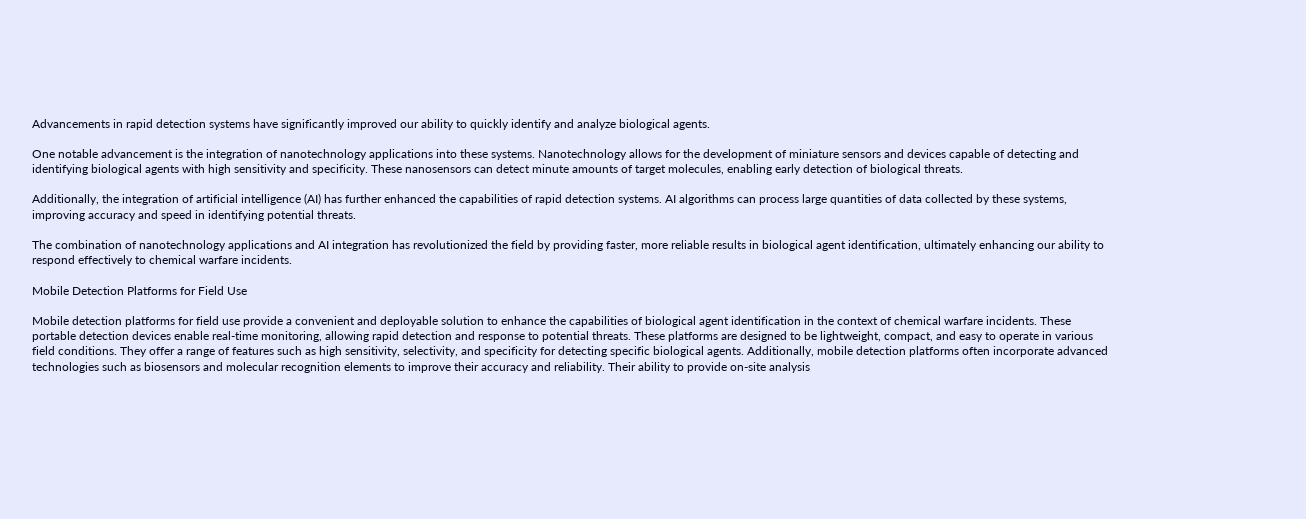Advancements in rapid detection systems have significantly improved our ability to quickly identify and analyze biological agents.

One notable advancement is the integration of nanotechnology applications into these systems. Nanotechnology allows for the development of miniature sensors and devices capable of detecting and identifying biological agents with high sensitivity and specificity. These nanosensors can detect minute amounts of target molecules, enabling early detection of biological threats.

Additionally, the integration of artificial intelligence (AI) has further enhanced the capabilities of rapid detection systems. AI algorithms can process large quantities of data collected by these systems, improving accuracy and speed in identifying potential threats.

The combination of nanotechnology applications and AI integration has revolutionized the field by providing faster, more reliable results in biological agent identification, ultimately enhancing our ability to respond effectively to chemical warfare incidents.

Mobile Detection Platforms for Field Use

Mobile detection platforms for field use provide a convenient and deployable solution to enhance the capabilities of biological agent identification in the context of chemical warfare incidents. These portable detection devices enable real-time monitoring, allowing rapid detection and response to potential threats. These platforms are designed to be lightweight, compact, and easy to operate in various field conditions. They offer a range of features such as high sensitivity, selectivity, and specificity for detecting specific biological agents. Additionally, mobile detection platforms often incorporate advanced technologies such as biosensors and molecular recognition elements to improve their accuracy and reliability. Their ability to provide on-site analysis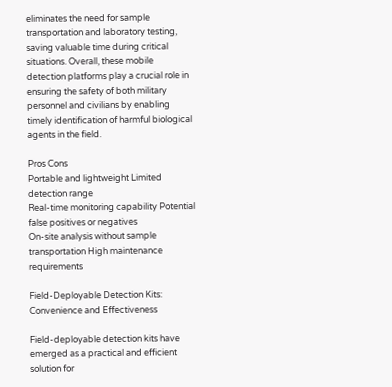eliminates the need for sample transportation and laboratory testing, saving valuable time during critical situations. Overall, these mobile detection platforms play a crucial role in ensuring the safety of both military personnel and civilians by enabling timely identification of harmful biological agents in the field.

Pros Cons
Portable and lightweight Limited detection range
Real-time monitoring capability Potential false positives or negatives
On-site analysis without sample transportation High maintenance requirements

Field-Deployable Detection Kits: Convenience and Effectiveness

Field-deployable detection kits have emerged as a practical and efficient solution for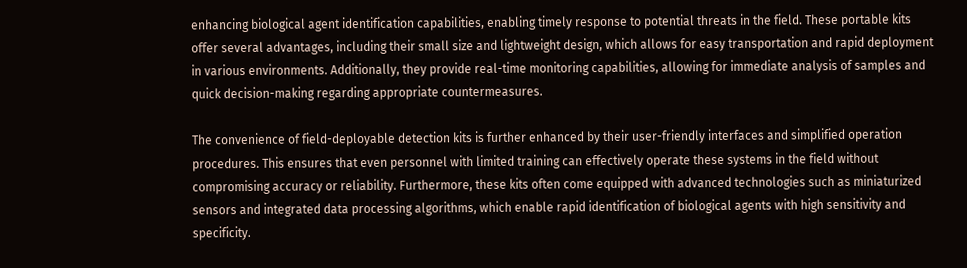enhancing biological agent identification capabilities, enabling timely response to potential threats in the field. These portable kits offer several advantages, including their small size and lightweight design, which allows for easy transportation and rapid deployment in various environments. Additionally, they provide real-time monitoring capabilities, allowing for immediate analysis of samples and quick decision-making regarding appropriate countermeasures.

The convenience of field-deployable detection kits is further enhanced by their user-friendly interfaces and simplified operation procedures. This ensures that even personnel with limited training can effectively operate these systems in the field without compromising accuracy or reliability. Furthermore, these kits often come equipped with advanced technologies such as miniaturized sensors and integrated data processing algorithms, which enable rapid identification of biological agents with high sensitivity and specificity.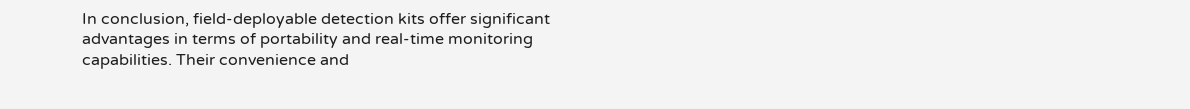In conclusion, field-deployable detection kits offer significant advantages in terms of portability and real-time monitoring capabilities. Their convenience and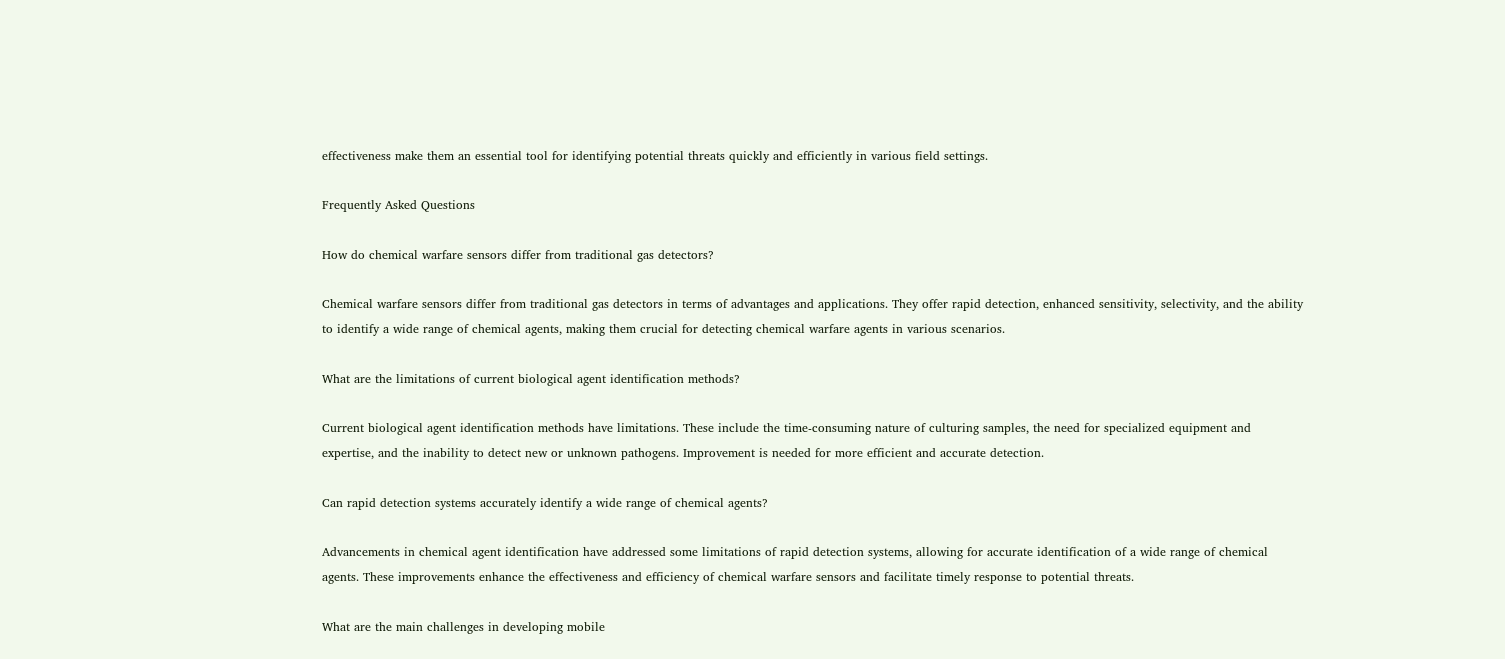effectiveness make them an essential tool for identifying potential threats quickly and efficiently in various field settings.

Frequently Asked Questions

How do chemical warfare sensors differ from traditional gas detectors?

Chemical warfare sensors differ from traditional gas detectors in terms of advantages and applications. They offer rapid detection, enhanced sensitivity, selectivity, and the ability to identify a wide range of chemical agents, making them crucial for detecting chemical warfare agents in various scenarios.

What are the limitations of current biological agent identification methods?

Current biological agent identification methods have limitations. These include the time-consuming nature of culturing samples, the need for specialized equipment and expertise, and the inability to detect new or unknown pathogens. Improvement is needed for more efficient and accurate detection.

Can rapid detection systems accurately identify a wide range of chemical agents?

Advancements in chemical agent identification have addressed some limitations of rapid detection systems, allowing for accurate identification of a wide range of chemical agents. These improvements enhance the effectiveness and efficiency of chemical warfare sensors and facilitate timely response to potential threats.

What are the main challenges in developing mobile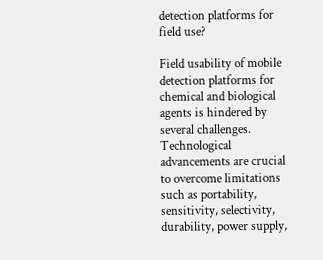detection platforms for field use?

Field usability of mobile detection platforms for chemical and biological agents is hindered by several challenges. Technological advancements are crucial to overcome limitations such as portability, sensitivity, selectivity, durability, power supply,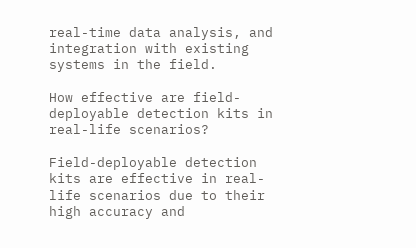real-time data analysis, and integration with existing systems in the field.

How effective are field-deployable detection kits in real-life scenarios?

Field-deployable detection kits are effective in real-life scenarios due to their high accuracy and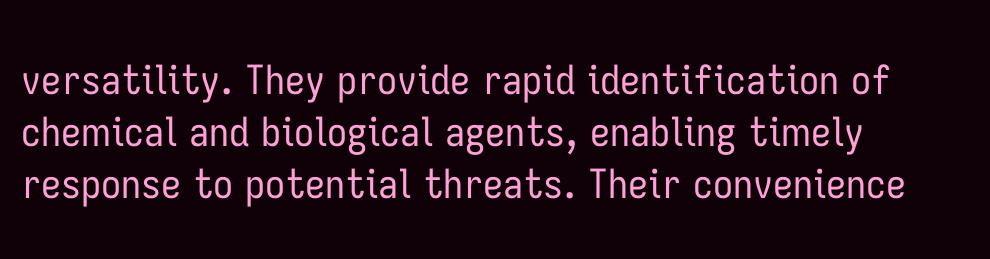versatility. They provide rapid identification of chemical and biological agents, enabling timely response to potential threats. Their convenience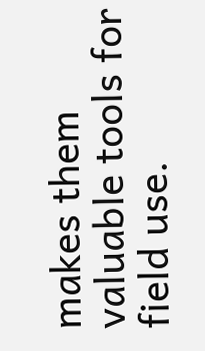makes them valuable tools for field use.